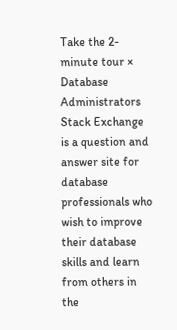Take the 2-minute tour ×
Database Administrators Stack Exchange is a question and answer site for database professionals who wish to improve their database skills and learn from others in the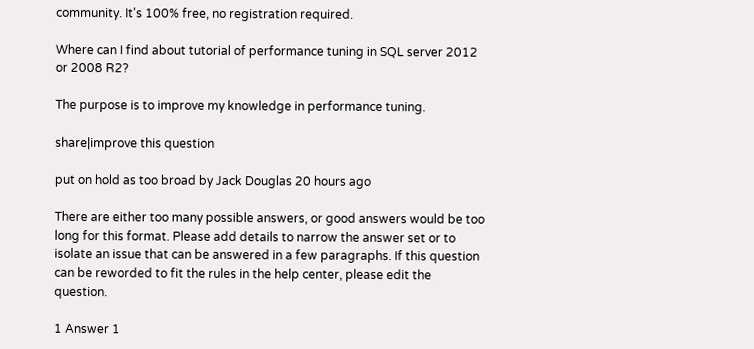community. It's 100% free, no registration required.

Where can I find about tutorial of performance tuning in SQL server 2012 or 2008 R2?

The purpose is to improve my knowledge in performance tuning.

share|improve this question

put on hold as too broad by Jack Douglas 20 hours ago

There are either too many possible answers, or good answers would be too long for this format. Please add details to narrow the answer set or to isolate an issue that can be answered in a few paragraphs. If this question can be reworded to fit the rules in the help center, please edit the question.

1 Answer 1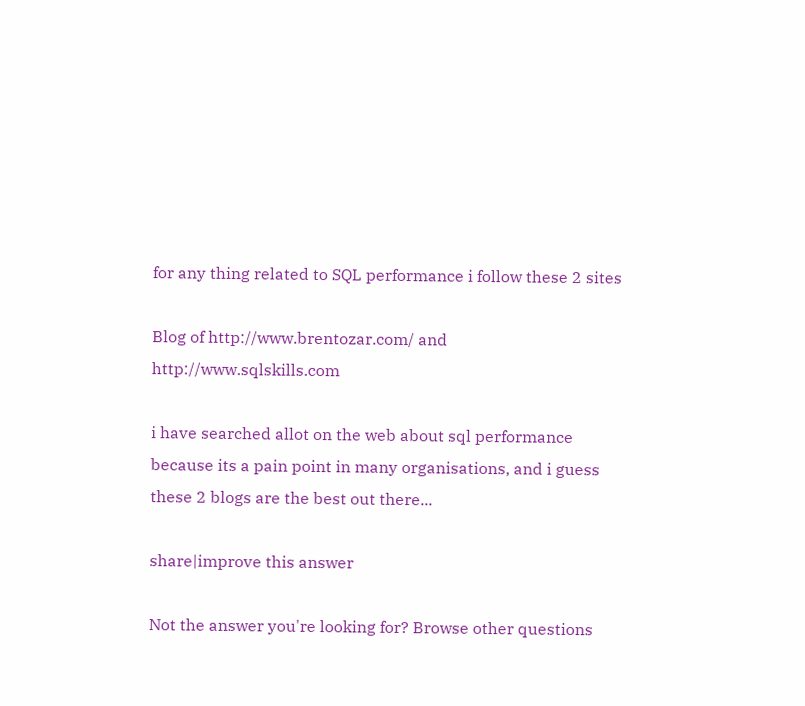for any thing related to SQL performance i follow these 2 sites

Blog of http://www.brentozar.com/ and http://www.sqlskills.com

i have searched allot on the web about sql performance because its a pain point in many organisations, and i guess these 2 blogs are the best out there...

share|improve this answer

Not the answer you're looking for? Browse other questions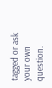tagged or ask your own question.